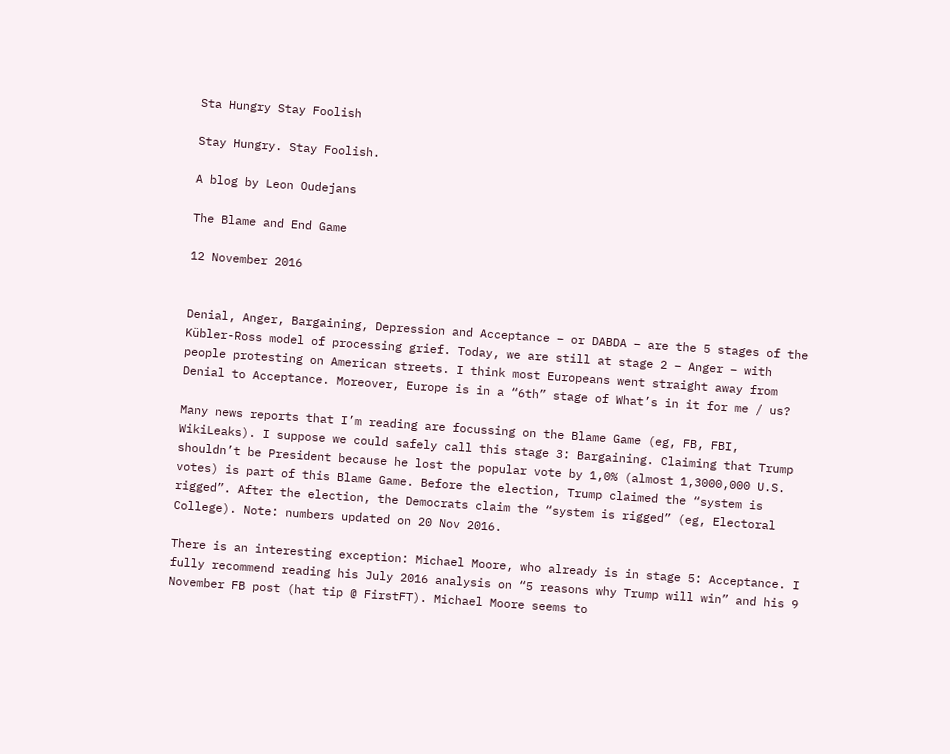Sta Hungry Stay Foolish

Stay Hungry. Stay Foolish.

A blog by Leon Oudejans

The Blame and End Game

12 November 2016


Denial, Anger, Bargaining, Depression and Acceptance – or DABDA – are the 5 stages of the Kübler-Ross model of processing grief. Today, we are still at stage 2 – Anger – with people protesting on American streets. I think most Europeans went straight away from Denial to Acceptance. Moreover, Europe is in a “6th” stage of What’s in it for me / us?

Many news reports that I’m reading are focussing on the Blame Game (eg, FB, FBI, WikiLeaks). I suppose we could safely call this stage 3: Bargaining. Claiming that Trump shouldn’t be President because he lost the popular vote by 1,0% (almost 1,3000,000 U.S. votes) is part of this Blame Game. Before the election, Trump claimed the “system is rigged”. After the election, the Democrats claim the “system is rigged” (eg, Electoral College). Note: numbers updated on 20 Nov 2016.

There is an interesting exception: Michael Moore, who already is in stage 5: Acceptance. I fully recommend reading his July 2016 analysis on “5 reasons why Trump will win” and his 9 November FB post (hat tip @ FirstFT). Michael Moore seems to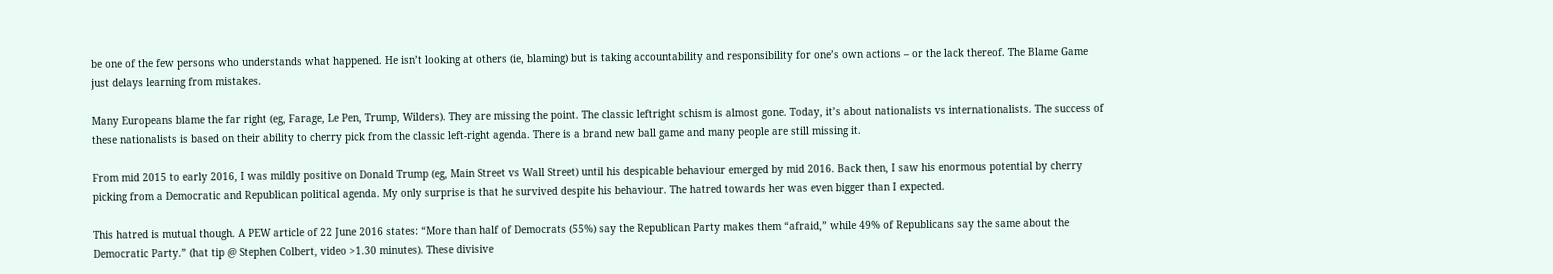be one of the few persons who understands what happened. He isn’t looking at others (ie, blaming) but is taking accountability and responsibility for one’s own actions – or the lack thereof. The Blame Game just delays learning from mistakes.

Many Europeans blame the far right (eg, Farage, Le Pen, Trump, Wilders). They are missing the point. The classic leftright schism is almost gone. Today, it’s about nationalists vs internationalists. The success of these nationalists is based on their ability to cherry pick from the classic left-right agenda. There is a brand new ball game and many people are still missing it.

From mid 2015 to early 2016, I was mildly positive on Donald Trump (eg, Main Street vs Wall Street) until his despicable behaviour emerged by mid 2016. Back then, I saw his enormous potential by cherry picking from a Democratic and Republican political agenda. My only surprise is that he survived despite his behaviour. The hatred towards her was even bigger than I expected.

This hatred is mutual though. A PEW article of 22 June 2016 states: “More than half of Democrats (55%) say the Republican Party makes them “afraid,” while 49% of Republicans say the same about the Democratic Party.” (hat tip @ Stephen Colbert, video >1.30 minutes). These divisive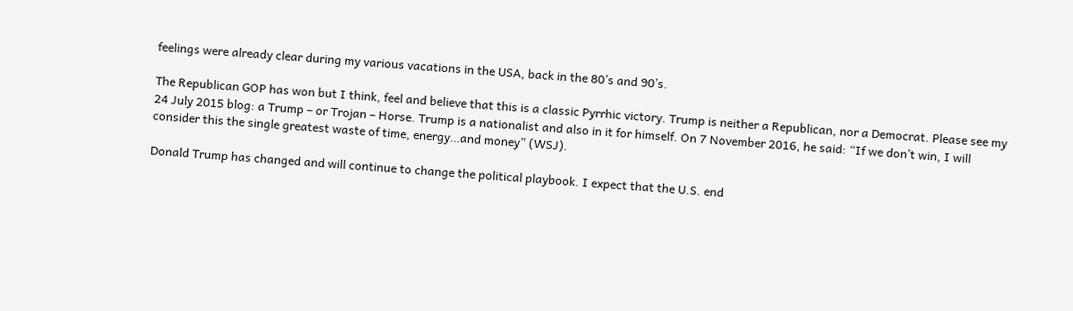feelings were already clear during my various vacations in the USA, back in the 80’s and 90’s.

The Republican GOP has won but I think, feel and believe that this is a classic Pyrrhic victory. Trump is neither a Republican, nor a Democrat. Please see my 24 July 2015 blog: a Trump – or Trojan – Horse. Trump is a nationalist and also in it for himself. On 7 November 2016, he said: “If we don’t win, I will consider this the single greatest waste of time, energy…and money” (WSJ).

Donald Trump has changed and will continue to change the political playbook. I expect that the U.S. end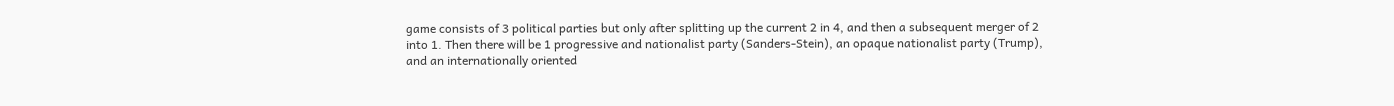game consists of 3 political parties but only after splitting up the current 2 in 4, and then a subsequent merger of 2 into 1. Then there will be 1 progressive and nationalist party (Sanders-Stein), an opaque nationalist party (Trump), and an internationally oriented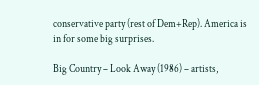conservative party (rest of Dem+Rep). America is in for some big surprises.

Big Country – Look Away (1986) – artists,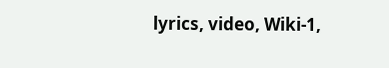lyrics, video, Wiki-1,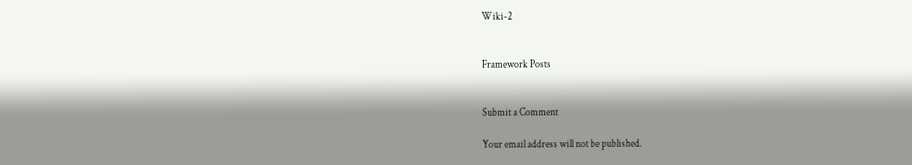Wiki-2


Framework Posts


Submit a Comment

Your email address will not be published.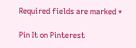Required fields are marked *

Pin It on Pinterest